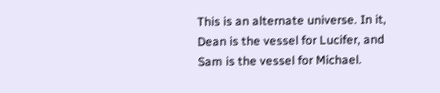This is an alternate universe. In it, Dean is the vessel for Lucifer, and Sam is the vessel for Michael.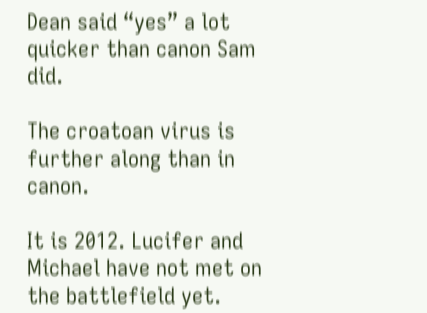Dean said “yes” a lot quicker than canon Sam did.

The croatoan virus is further along than in canon.

It is 2012. Lucifer and Michael have not met on the battlefield yet.